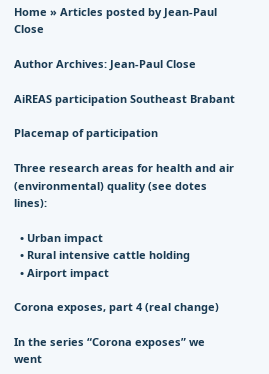Home » Articles posted by Jean-Paul Close

Author Archives: Jean-Paul Close

AiREAS participation Southeast Brabant

Placemap of participation

Three research areas for health and air (environmental) quality (see dotes lines):

  • Urban impact
  • Rural intensive cattle holding
  • Airport impact

Corona exposes, part 4 (real change)

In the series “Corona exposes” we went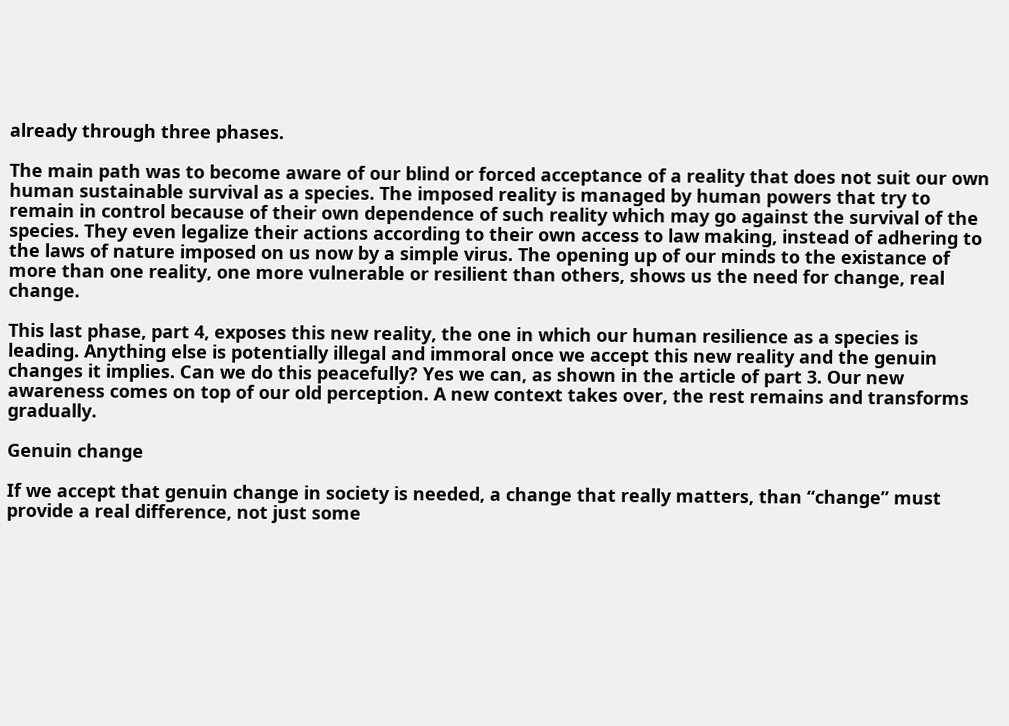already through three phases.

The main path was to become aware of our blind or forced acceptance of a reality that does not suit our own human sustainable survival as a species. The imposed reality is managed by human powers that try to remain in control because of their own dependence of such reality which may go against the survival of the species. They even legalize their actions according to their own access to law making, instead of adhering to the laws of nature imposed on us now by a simple virus. The opening up of our minds to the existance of more than one reality, one more vulnerable or resilient than others, shows us the need for change, real change.

This last phase, part 4, exposes this new reality, the one in which our human resilience as a species is leading. Anything else is potentially illegal and immoral once we accept this new reality and the genuin changes it implies. Can we do this peacefully? Yes we can, as shown in the article of part 3. Our new awareness comes on top of our old perception. A new context takes over, the rest remains and transforms gradually.

Genuin change

If we accept that genuin change in society is needed, a change that really matters, than “change” must provide a real difference, not just some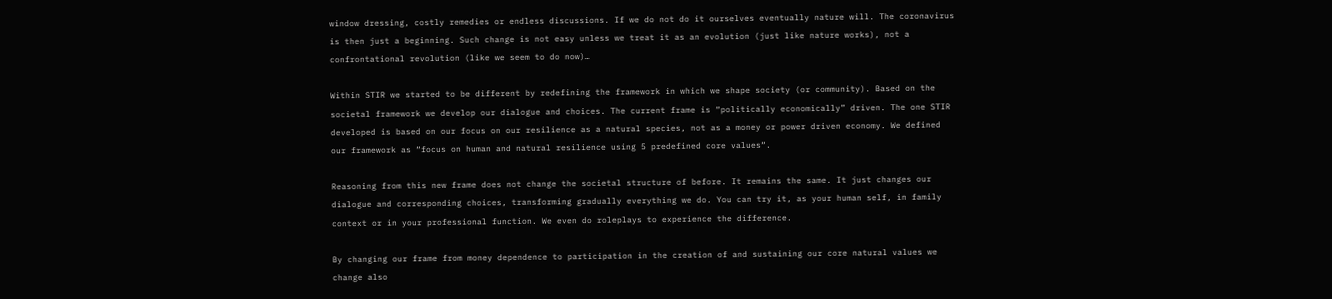window dressing, costly remedies or endless discussions. If we do not do it ourselves eventually nature will. The coronavirus is then just a beginning. Such change is not easy unless we treat it as an evolution (just like nature works), not a confrontational revolution (like we seem to do now)…

Within STIR we started to be different by redefining the framework in which we shape society (or community). Based on the societal framework we develop our dialogue and choices. The current frame is “politically economically” driven. The one STIR developed is based on our focus on our resilience as a natural species, not as a money or power driven economy. We defined our framework as “focus on human and natural resilience using 5 predefined core values“.

Reasoning from this new frame does not change the societal structure of before. It remains the same. It just changes our dialogue and corresponding choices, transforming gradually everything we do. You can try it, as your human self, in family context or in your professional function. We even do roleplays to experience the difference.

By changing our frame from money dependence to participation in the creation of and sustaining our core natural values we change also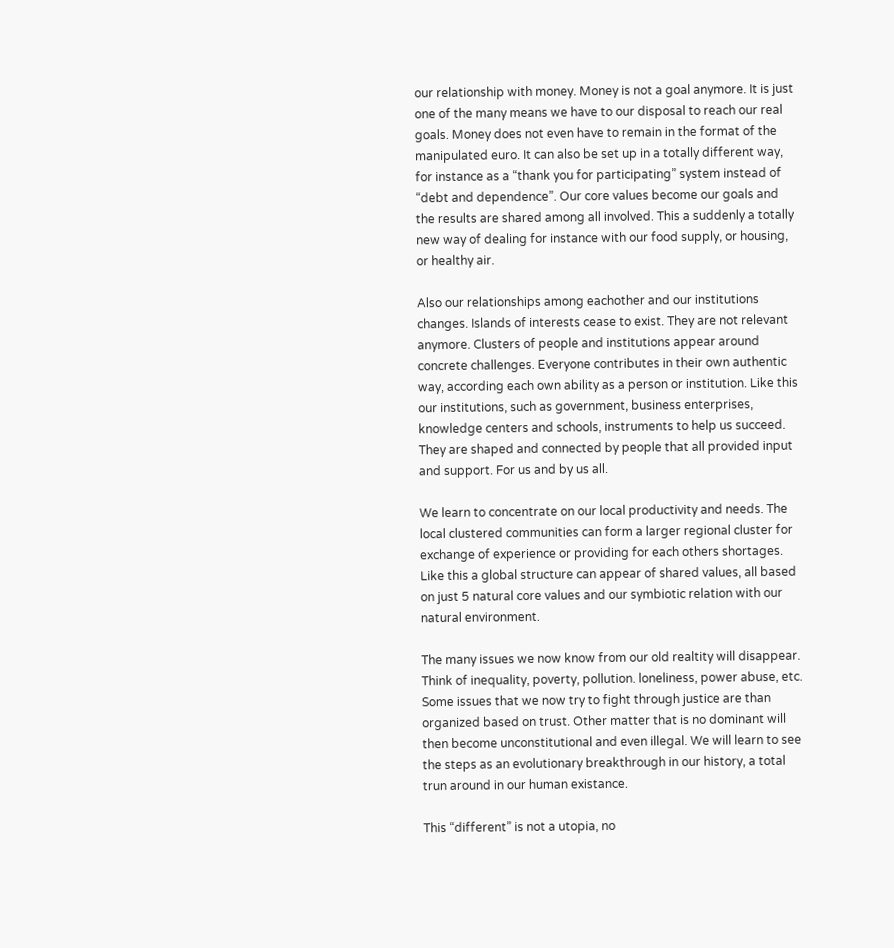our relationship with money. Money is not a goal anymore. It is just one of the many means we have to our disposal to reach our real goals. Money does not even have to remain in the format of the manipulated euro. It can also be set up in a totally different way, for instance as a “thank you for participating” system instead of “debt and dependence”. Our core values become our goals and the results are shared among all involved. This a suddenly a totally new way of dealing for instance with our food supply, or housing, or healthy air.

Also our relationships among eachother and our institutions changes. Islands of interests cease to exist. They are not relevant anymore. Clusters of people and institutions appear around concrete challenges. Everyone contributes in their own authentic way, according each own ability as a person or institution. Like this our institutions, such as government, business enterprises, knowledge centers and schools, instruments to help us succeed. They are shaped and connected by people that all provided input and support. For us and by us all.

We learn to concentrate on our local productivity and needs. The local clustered communities can form a larger regional cluster for exchange of experience or providing for each others shortages. Like this a global structure can appear of shared values, all based on just 5 natural core values and our symbiotic relation with our natural environment.

The many issues we now know from our old realtity will disappear. Think of inequality, poverty, pollution. loneliness, power abuse, etc. Some issues that we now try to fight through justice are than organized based on trust. Other matter that is no dominant will then become unconstitutional and even illegal. We will learn to see the steps as an evolutionary breakthrough in our history, a total trun around in our human existance.

This “different” is not a utopia, no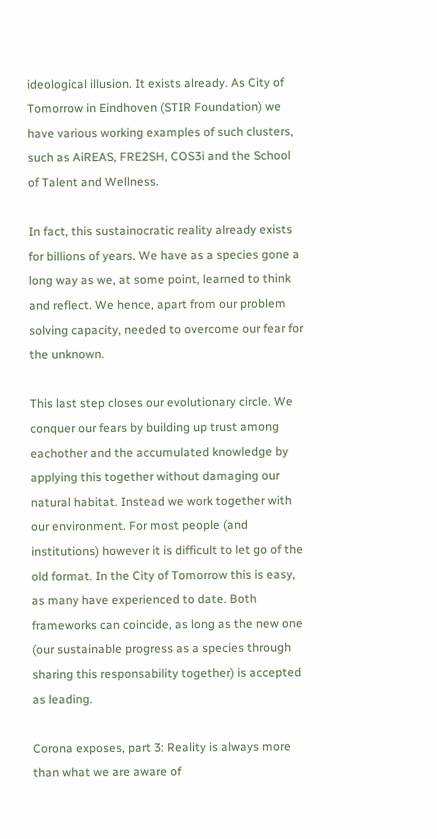ideological illusion. It exists already. As City of Tomorrow in Eindhoven (STIR Foundation) we have various working examples of such clusters, such as AiREAS, FRE2SH, COS3i and the School of Talent and Wellness.

In fact, this sustainocratic reality already exists for billions of years. We have as a species gone a long way as we, at some point, learned to think and reflect. We hence, apart from our problem solving capacity, needed to overcome our fear for the unknown.

This last step closes our evolutionary circle. We conquer our fears by building up trust among eachother and the accumulated knowledge by applying this together without damaging our natural habitat. Instead we work together with our environment. For most people (and institutions) however it is difficult to let go of the old format. In the City of Tomorrow this is easy, as many have experienced to date. Both frameworks can coincide, as long as the new one (our sustainable progress as a species through sharing this responsability together) is accepted as leading.

Corona exposes, part 3: Reality is always more than what we are aware of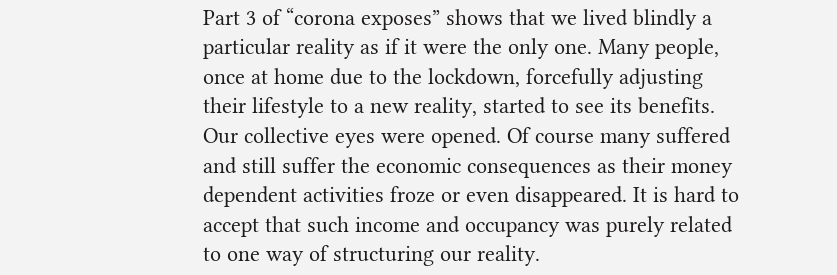Part 3 of “corona exposes” shows that we lived blindly a particular reality as if it were the only one. Many people, once at home due to the lockdown, forcefully adjusting their lifestyle to a new reality, started to see its benefits. Our collective eyes were opened. Of course many suffered and still suffer the economic consequences as their money dependent activities froze or even disappeared. It is hard to accept that such income and occupancy was purely related to one way of structuring our reality.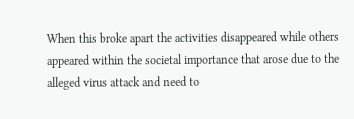When this broke apart the activities disappeared while others appeared within the societal importance that arose due to the alleged virus attack and need to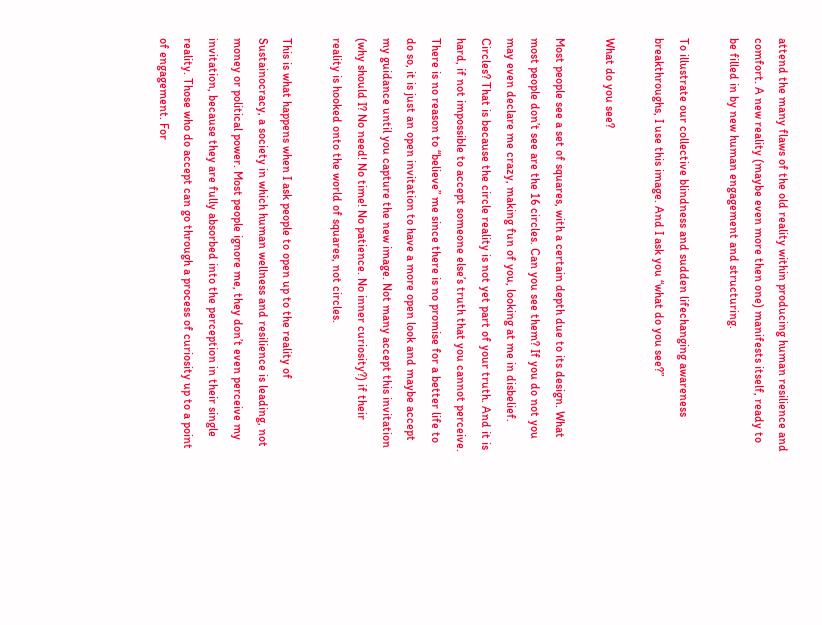attend the many flaws of the old reality within producing human resilience and comfort. A new reality (maybe even more then one) manifests itself, ready to be filled in by new human engagement and structuring.

To illustrate our collective blindness and sudden lifechanging awareness breakthroughs, I use this image. And I ask you “what do you see?”

What do you see?

Most people see a set of squares, with a certain depth due to its design. What most people don’t see are the 16 circles. Can you see them? If you do not you may even declare me crazy, making fun of you, looking at me in disbelief. Circles? That is because the circle reality is not yet part of your truth. And it is hard, if not impossible to accept someone else’s truth that you cannot perceive. There is no reason to “believe” me since there is no promise for a better life to do so, it is just an open invitation to have a more open look and maybe accept my guidance until you capture the new image. Not many accept this invitation (why should I? No need! No time! No patience. No inner curiosity?) if their reality is hooked onto the world of squares, not circles.

This is what happens when I ask people to open up to the reality of Sustainocracy, a society in which human wellness and resilience is leading, not money or political power. Most people ignore me, they don’t even perceive my invitation, because they are fully absorbed into the perception in their single reality. Those who do accept can go through a process of curiosity up to a point of engagement. For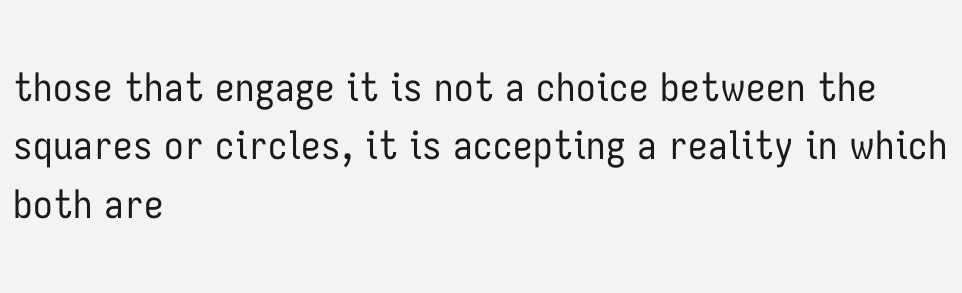those that engage it is not a choice between the squares or circles, it is accepting a reality in which both are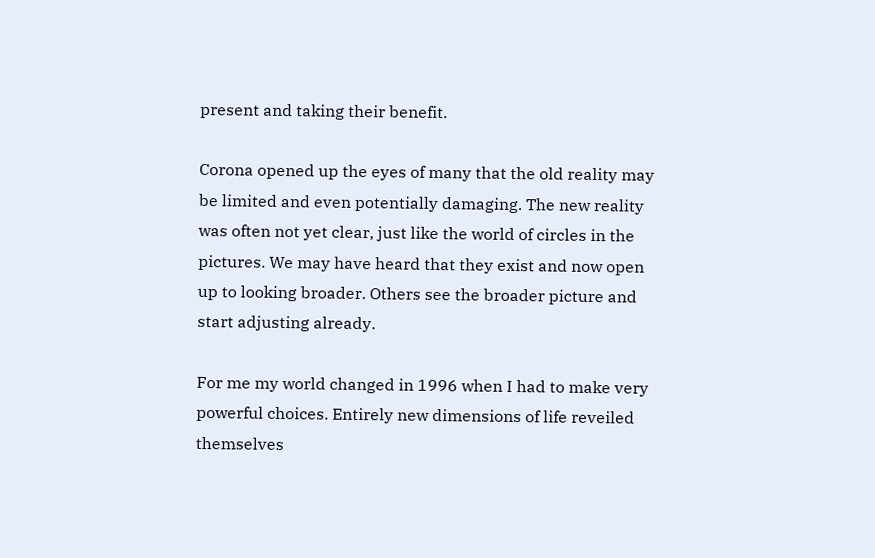present and taking their benefit.

Corona opened up the eyes of many that the old reality may be limited and even potentially damaging. The new reality was often not yet clear, just like the world of circles in the pictures. We may have heard that they exist and now open up to looking broader. Others see the broader picture and start adjusting already.

For me my world changed in 1996 when I had to make very powerful choices. Entirely new dimensions of life reveiled themselves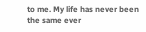to me. My life has never been the same ever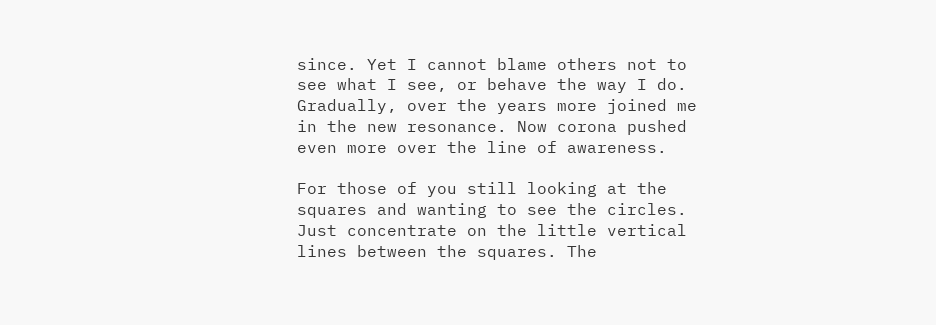since. Yet I cannot blame others not to see what I see, or behave the way I do. Gradually, over the years more joined me in the new resonance. Now corona pushed even more over the line of awareness.

For those of you still looking at the squares and wanting to see the circles. Just concentrate on the little vertical lines between the squares. The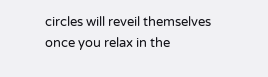circles will reveil themselves once you relax in the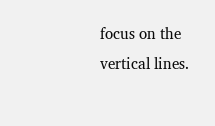focus on the vertical lines.